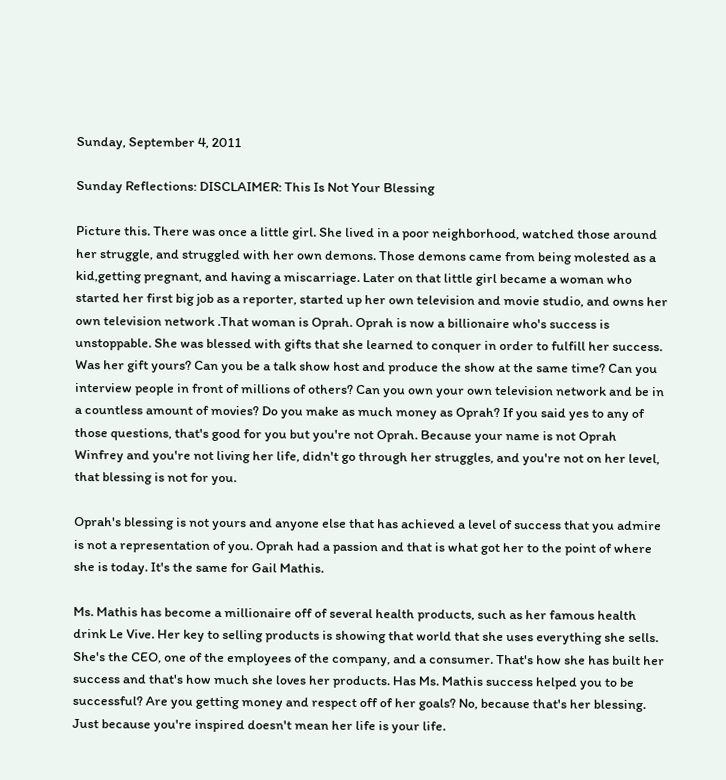Sunday, September 4, 2011

Sunday Reflections: DISCLAIMER: This Is Not Your Blessing

Picture this. There was once a little girl. She lived in a poor neighborhood, watched those around  her struggle, and struggled with her own demons. Those demons came from being molested as a kid,getting pregnant, and having a miscarriage. Later on that little girl became a woman who started her first big job as a reporter, started up her own television and movie studio, and owns her own television network .That woman is Oprah. Oprah is now a billionaire who's success is unstoppable. She was blessed with gifts that she learned to conquer in order to fulfill her success. Was her gift yours? Can you be a talk show host and produce the show at the same time? Can you interview people in front of millions of others? Can you own your own television network and be in a countless amount of movies? Do you make as much money as Oprah? If you said yes to any of those questions, that's good for you but you're not Oprah. Because your name is not Oprah Winfrey and you're not living her life, didn't go through her struggles, and you're not on her level, that blessing is not for you.

Oprah's blessing is not yours and anyone else that has achieved a level of success that you admire is not a representation of you. Oprah had a passion and that is what got her to the point of where she is today. It's the same for Gail Mathis.

Ms. Mathis has become a millionaire off of several health products, such as her famous health drink Le Vive. Her key to selling products is showing that world that she uses everything she sells. She's the CEO, one of the employees of the company, and a consumer. That's how she has built her success and that's how much she loves her products. Has Ms. Mathis success helped you to be successful? Are you getting money and respect off of her goals? No, because that's her blessing. Just because you're inspired doesn't mean her life is your life.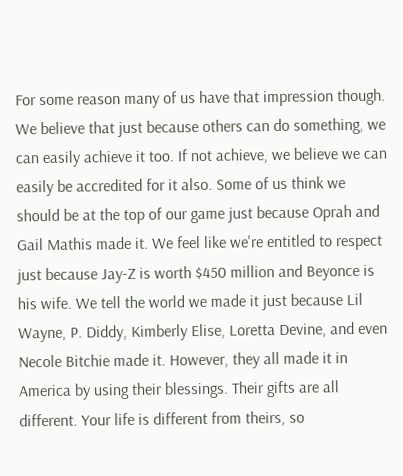For some reason many of us have that impression though. We believe that just because others can do something, we can easily achieve it too. If not achieve, we believe we can easily be accredited for it also. Some of us think we should be at the top of our game just because Oprah and Gail Mathis made it. We feel like we're entitled to respect just because Jay-Z is worth $450 million and Beyonce is his wife. We tell the world we made it just because Lil Wayne, P. Diddy, Kimberly Elise, Loretta Devine, and even Necole Bitchie made it. However, they all made it in America by using their blessings. Their gifts are all different. Your life is different from theirs, so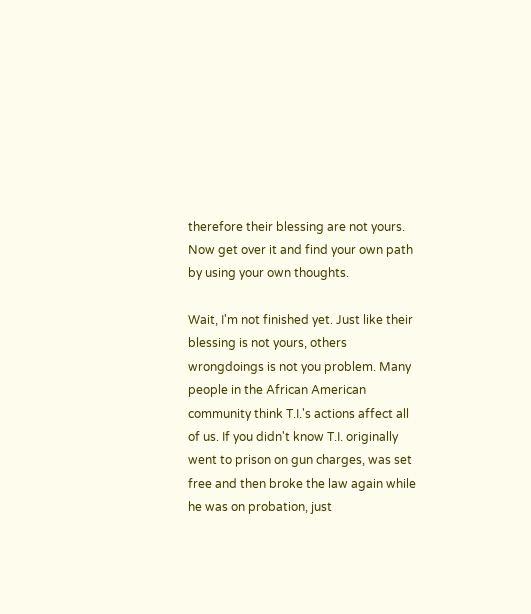therefore their blessing are not yours. Now get over it and find your own path by using your own thoughts.

Wait, I'm not finished yet. Just like their blessing is not yours, others wrongdoings is not you problem. Many people in the African American community think T.I.'s actions affect all of us. If you didn't know T.I. originally went to prison on gun charges, was set free and then broke the law again while he was on probation, just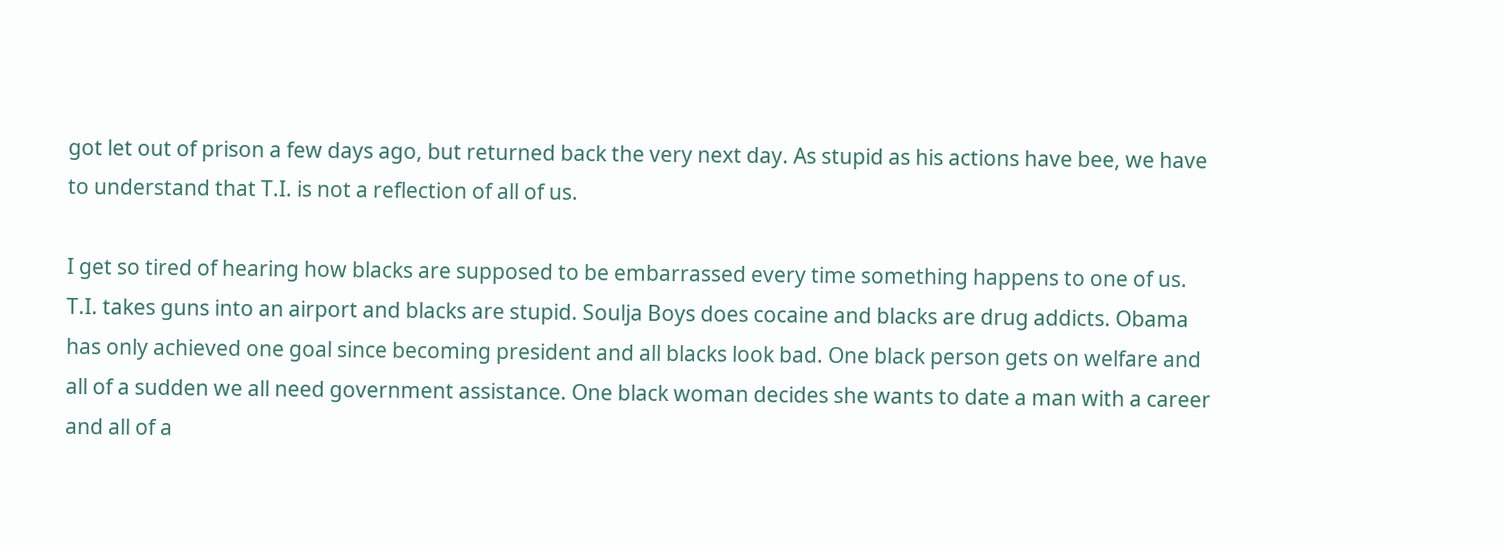got let out of prison a few days ago, but returned back the very next day. As stupid as his actions have bee, we have to understand that T.I. is not a reflection of all of us.

I get so tired of hearing how blacks are supposed to be embarrassed every time something happens to one of us. T.I. takes guns into an airport and blacks are stupid. Soulja Boys does cocaine and blacks are drug addicts. Obama has only achieved one goal since becoming president and all blacks look bad. One black person gets on welfare and all of a sudden we all need government assistance. One black woman decides she wants to date a man with a career and all of a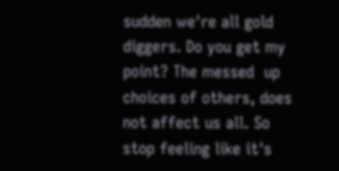sudden we're all gold diggers. Do you get my point? The messed  up choices of others, does not affect us all. So stop feeling like it's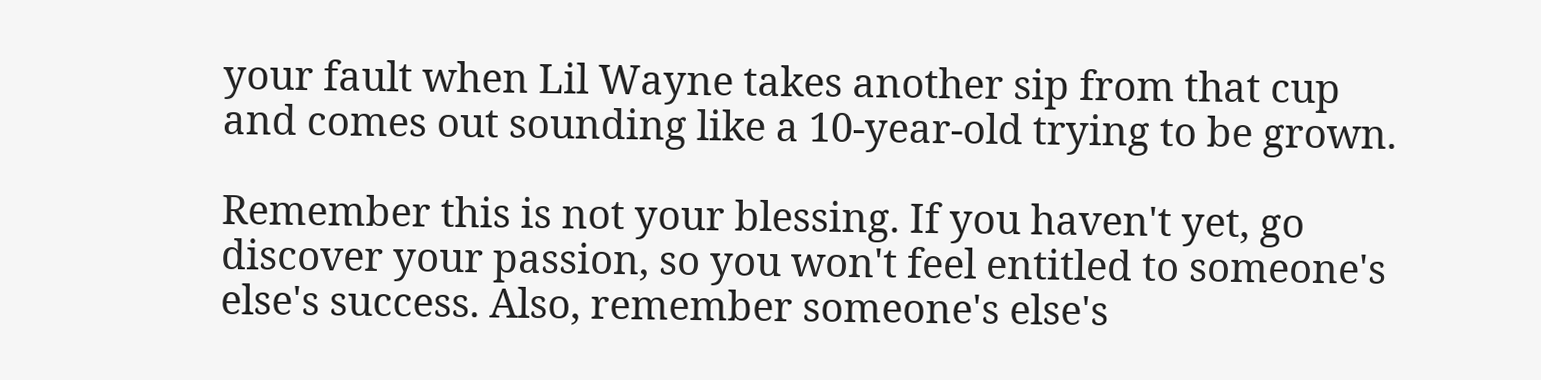your fault when Lil Wayne takes another sip from that cup and comes out sounding like a 10-year-old trying to be grown.

Remember this is not your blessing. If you haven't yet, go discover your passion, so you won't feel entitled to someone's else's success. Also, remember someone's else's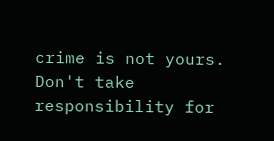crime is not yours. Don't take responsibility for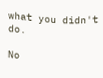what you didn't do.

No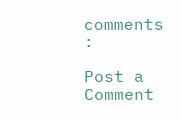comments :

Post a Comment